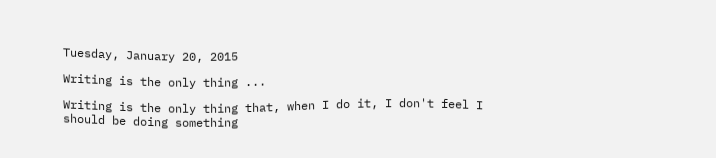Tuesday, January 20, 2015

Writing is the only thing ...

Writing is the only thing that, when I do it, I don't feel I should be doing something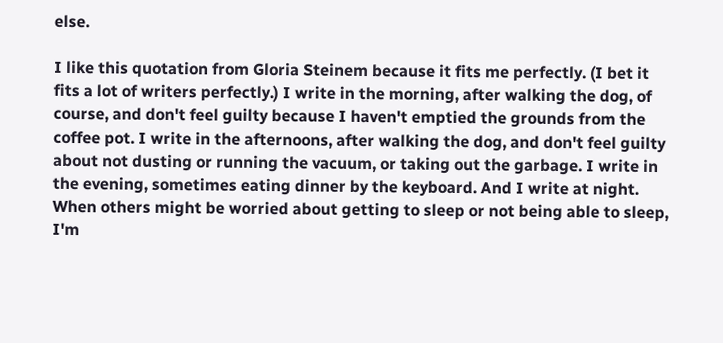else.

I like this quotation from Gloria Steinem because it fits me perfectly. (I bet it fits a lot of writers perfectly.) I write in the morning, after walking the dog, of course, and don't feel guilty because I haven't emptied the grounds from the coffee pot. I write in the afternoons, after walking the dog, and don't feel guilty about not dusting or running the vacuum, or taking out the garbage. I write in the evening, sometimes eating dinner by the keyboard. And I write at night. When others might be worried about getting to sleep or not being able to sleep, I'm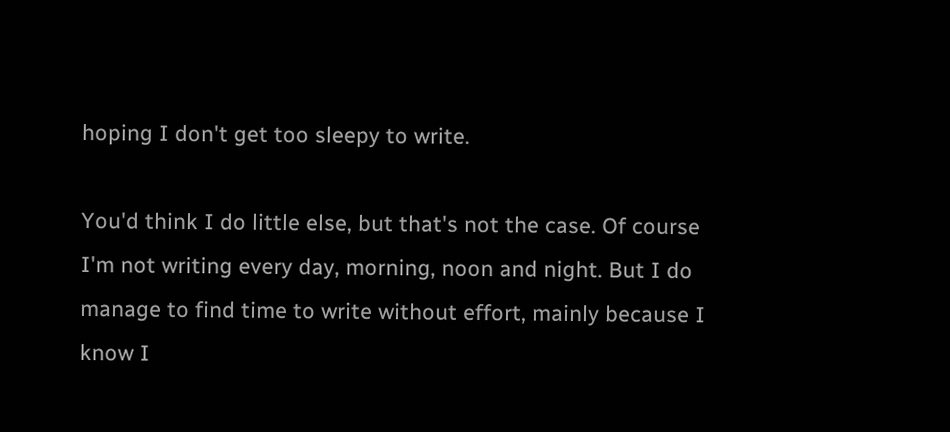hoping I don't get too sleepy to write.

You'd think I do little else, but that's not the case. Of course I'm not writing every day, morning, noon and night. But I do manage to find time to write without effort, mainly because I know I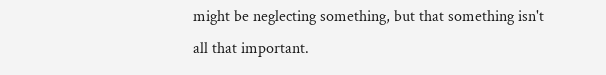might be neglecting something, but that something isn't all that important.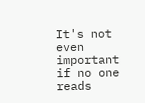It's not even important if no one reads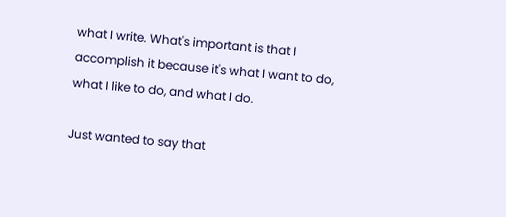what I write. What's important is that I accomplish it because it's what I want to do, what I like to do, and what I do.

Just wanted to say that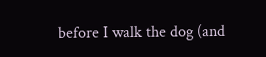before I walk the dog (and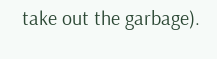take out the garbage).